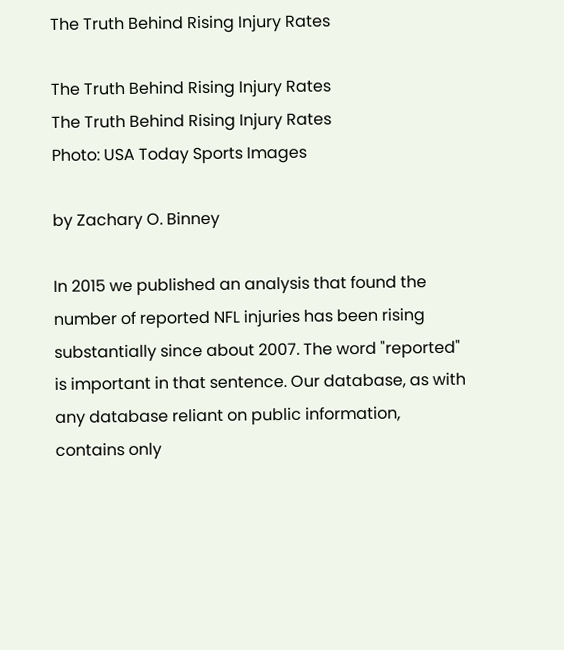The Truth Behind Rising Injury Rates

The Truth Behind Rising Injury Rates
The Truth Behind Rising Injury Rates
Photo: USA Today Sports Images

by Zachary O. Binney

In 2015 we published an analysis that found the number of reported NFL injuries has been rising substantially since about 2007. The word "reported" is important in that sentence. Our database, as with any database reliant on public information, contains only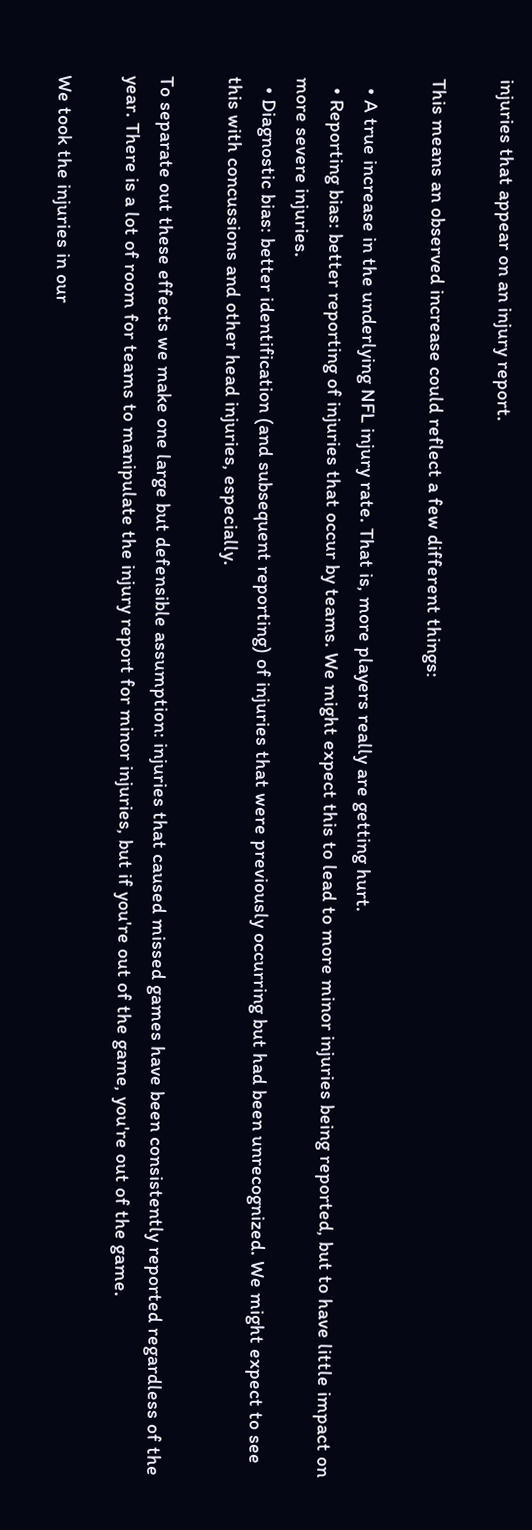injuries that appear on an injury report.

This means an observed increase could reflect a few different things:

  • A true increase in the underlying NFL injury rate. That is, more players really are getting hurt.
  • Reporting bias: better reporting of injuries that occur by teams. We might expect this to lead to more minor injuries being reported, but to have little impact on more severe injuries.
  • Diagnostic bias: better identification (and subsequent reporting) of injuries that were previously occurring but had been unrecognized. We might expect to see this with concussions and other head injuries, especially.

To separate out these effects we make one large but defensible assumption: injuries that caused missed games have been consistently reported regardless of the year. There is a lot of room for teams to manipulate the injury report for minor injuries, but if you're out of the game, you're out of the game.

We took the injuries in our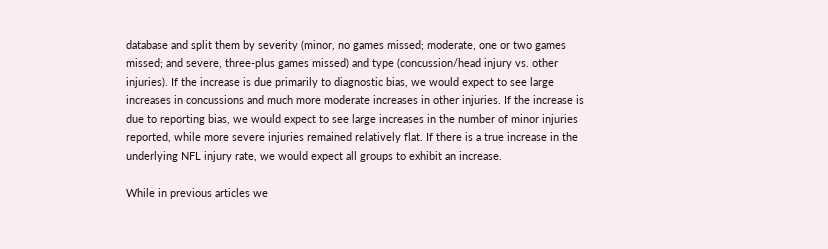database and split them by severity (minor, no games missed; moderate, one or two games missed; and severe, three-plus games missed) and type (concussion/head injury vs. other injuries). If the increase is due primarily to diagnostic bias, we would expect to see large increases in concussions and much more moderate increases in other injuries. If the increase is due to reporting bias, we would expect to see large increases in the number of minor injuries reported, while more severe injuries remained relatively flat. If there is a true increase in the underlying NFL injury rate, we would expect all groups to exhibit an increase.

While in previous articles we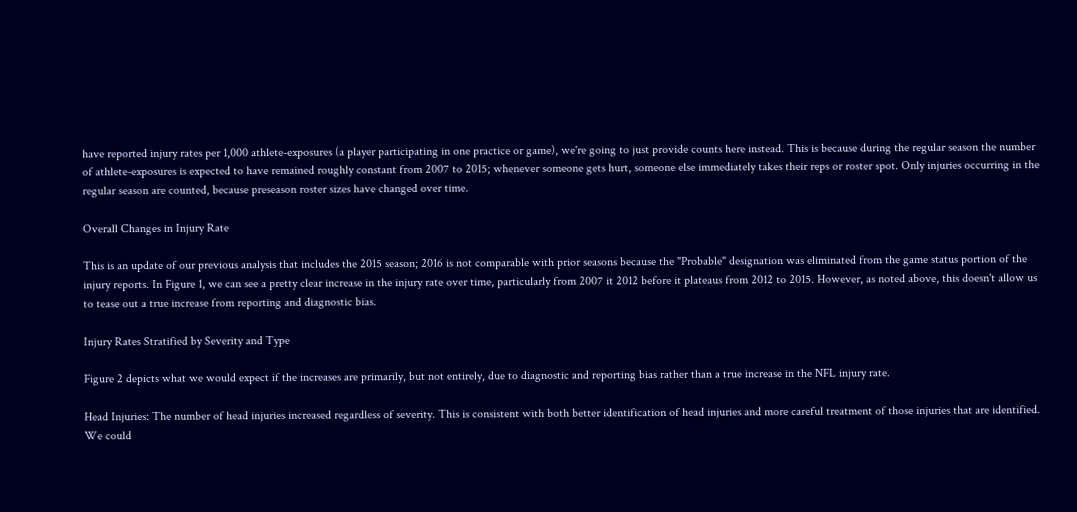have reported injury rates per 1,000 athlete-exposures (a player participating in one practice or game), we're going to just provide counts here instead. This is because during the regular season the number of athlete-exposures is expected to have remained roughly constant from 2007 to 2015; whenever someone gets hurt, someone else immediately takes their reps or roster spot. Only injuries occurring in the regular season are counted, because preseason roster sizes have changed over time.

Overall Changes in Injury Rate

This is an update of our previous analysis that includes the 2015 season; 2016 is not comparable with prior seasons because the "Probable" designation was eliminated from the game status portion of the injury reports. In Figure 1, we can see a pretty clear increase in the injury rate over time, particularly from 2007 it 2012 before it plateaus from 2012 to 2015. However, as noted above, this doesn't allow us to tease out a true increase from reporting and diagnostic bias.

Injury Rates Stratified by Severity and Type

Figure 2 depicts what we would expect if the increases are primarily, but not entirely, due to diagnostic and reporting bias rather than a true increase in the NFL injury rate.

Head Injuries: The number of head injuries increased regardless of severity. This is consistent with both better identification of head injuries and more careful treatment of those injuries that are identified. We could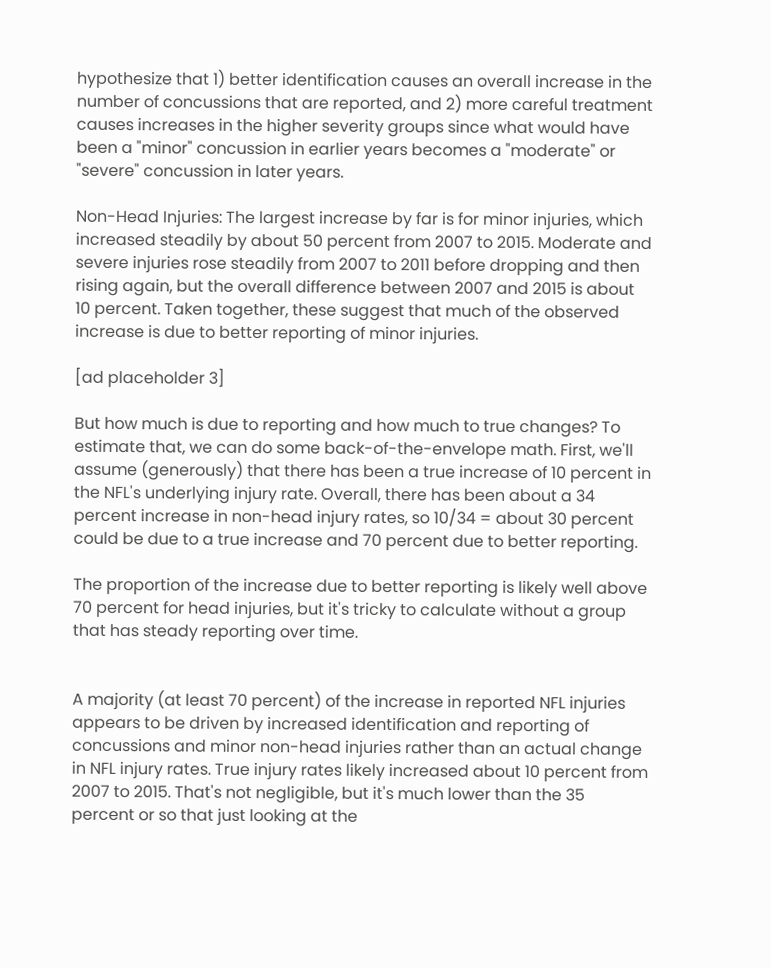hypothesize that 1) better identification causes an overall increase in the number of concussions that are reported, and 2) more careful treatment causes increases in the higher severity groups since what would have been a "minor" concussion in earlier years becomes a "moderate" or "severe" concussion in later years.

Non-Head Injuries: The largest increase by far is for minor injuries, which increased steadily by about 50 percent from 2007 to 2015. Moderate and severe injuries rose steadily from 2007 to 2011 before dropping and then rising again, but the overall difference between 2007 and 2015 is about 10 percent. Taken together, these suggest that much of the observed increase is due to better reporting of minor injuries.

[ad placeholder 3]

But how much is due to reporting and how much to true changes? To estimate that, we can do some back-of-the-envelope math. First, we'll assume (generously) that there has been a true increase of 10 percent in the NFL's underlying injury rate. Overall, there has been about a 34 percent increase in non-head injury rates, so 10/34 = about 30 percent could be due to a true increase and 70 percent due to better reporting.

The proportion of the increase due to better reporting is likely well above 70 percent for head injuries, but it's tricky to calculate without a group that has steady reporting over time.


A majority (at least 70 percent) of the increase in reported NFL injuries appears to be driven by increased identification and reporting of concussions and minor non-head injuries rather than an actual change in NFL injury rates. True injury rates likely increased about 10 percent from 2007 to 2015. That's not negligible, but it's much lower than the 35 percent or so that just looking at the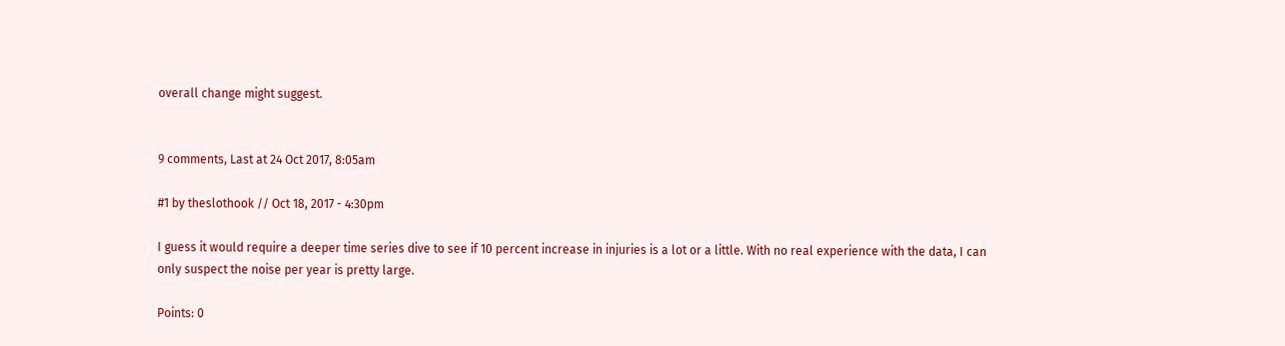overall change might suggest.


9 comments, Last at 24 Oct 2017, 8:05am

#1 by theslothook // Oct 18, 2017 - 4:30pm

I guess it would require a deeper time series dive to see if 10 percent increase in injuries is a lot or a little. With no real experience with the data, I can only suspect the noise per year is pretty large.

Points: 0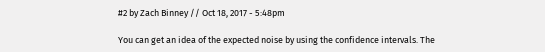#2 by Zach Binney // Oct 18, 2017 - 5:48pm

You can get an idea of the expected noise by using the confidence intervals. The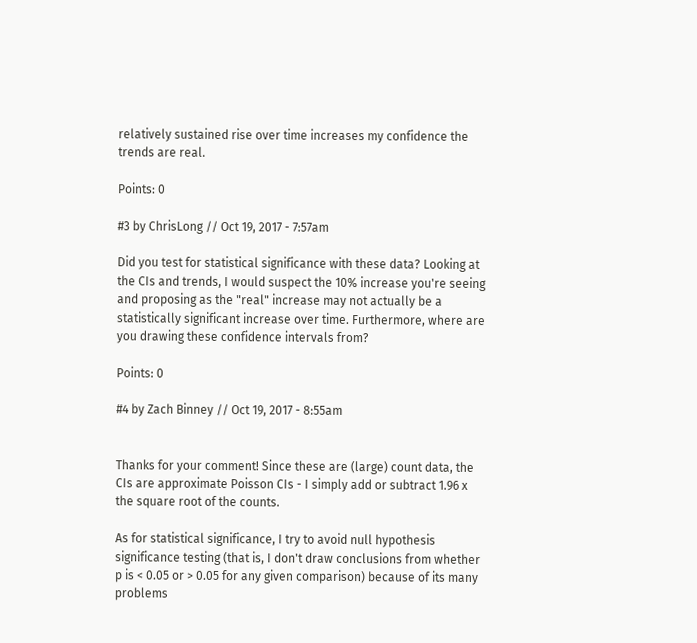relatively sustained rise over time increases my confidence the trends are real.

Points: 0

#3 by ChrisLong // Oct 19, 2017 - 7:57am

Did you test for statistical significance with these data? Looking at the CIs and trends, I would suspect the 10% increase you're seeing and proposing as the "real" increase may not actually be a statistically significant increase over time. Furthermore, where are you drawing these confidence intervals from?

Points: 0

#4 by Zach Binney // Oct 19, 2017 - 8:55am


Thanks for your comment! Since these are (large) count data, the CIs are approximate Poisson CIs - I simply add or subtract 1.96 x the square root of the counts.

As for statistical significance, I try to avoid null hypothesis significance testing (that is, I don't draw conclusions from whether p is < 0.05 or > 0.05 for any given comparison) because of its many problems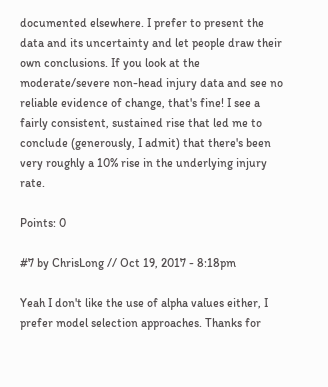documented elsewhere. I prefer to present the data and its uncertainty and let people draw their own conclusions. If you look at the moderate/severe non-head injury data and see no reliable evidence of change, that's fine! I see a fairly consistent, sustained rise that led me to conclude (generously, I admit) that there's been very roughly a 10% rise in the underlying injury rate.

Points: 0

#7 by ChrisLong // Oct 19, 2017 - 8:18pm

Yeah I don't like the use of alpha values either, I prefer model selection approaches. Thanks for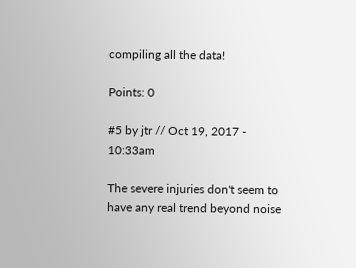compiling all the data!

Points: 0

#5 by jtr // Oct 19, 2017 - 10:33am

The severe injuries don't seem to have any real trend beyond noise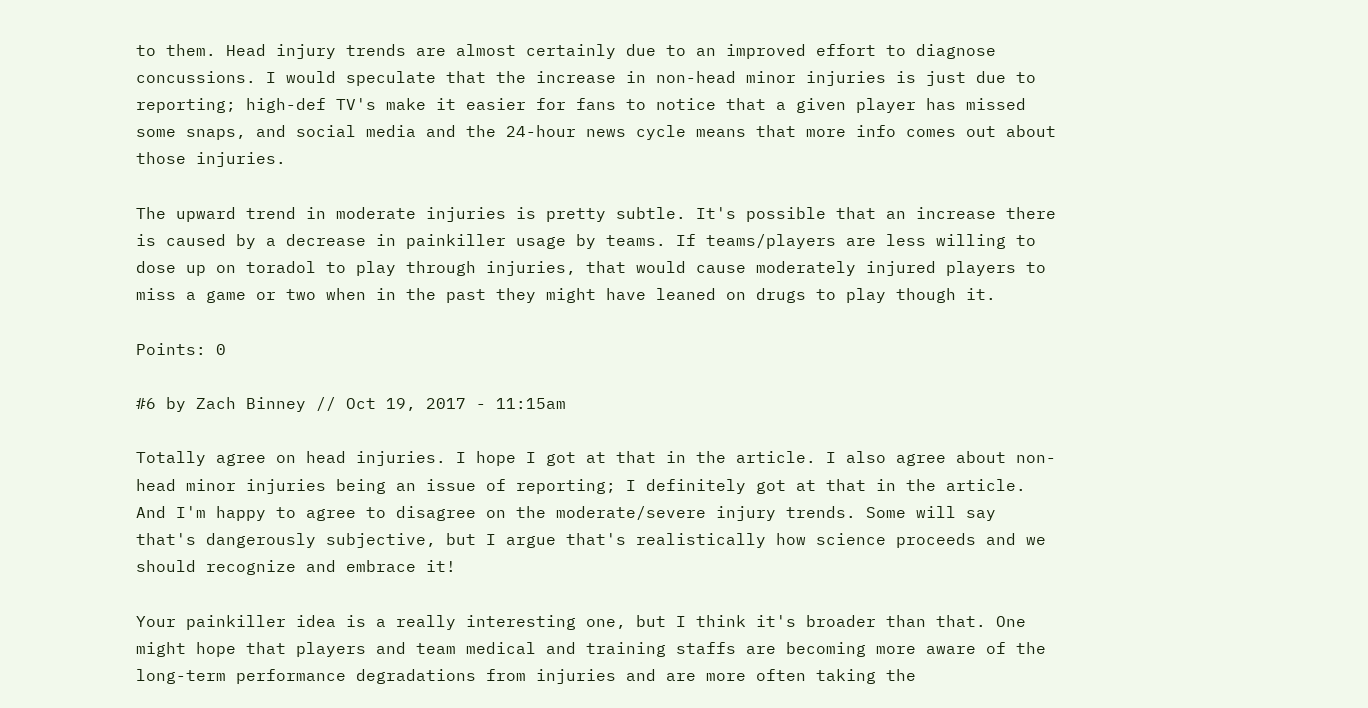to them. Head injury trends are almost certainly due to an improved effort to diagnose concussions. I would speculate that the increase in non-head minor injuries is just due to reporting; high-def TV's make it easier for fans to notice that a given player has missed some snaps, and social media and the 24-hour news cycle means that more info comes out about those injuries.

The upward trend in moderate injuries is pretty subtle. It's possible that an increase there is caused by a decrease in painkiller usage by teams. If teams/players are less willing to dose up on toradol to play through injuries, that would cause moderately injured players to miss a game or two when in the past they might have leaned on drugs to play though it.

Points: 0

#6 by Zach Binney // Oct 19, 2017 - 11:15am

Totally agree on head injuries. I hope I got at that in the article. I also agree about non-head minor injuries being an issue of reporting; I definitely got at that in the article. And I'm happy to agree to disagree on the moderate/severe injury trends. Some will say that's dangerously subjective, but I argue that's realistically how science proceeds and we should recognize and embrace it!

Your painkiller idea is a really interesting one, but I think it's broader than that. One might hope that players and team medical and training staffs are becoming more aware of the long-term performance degradations from injuries and are more often taking the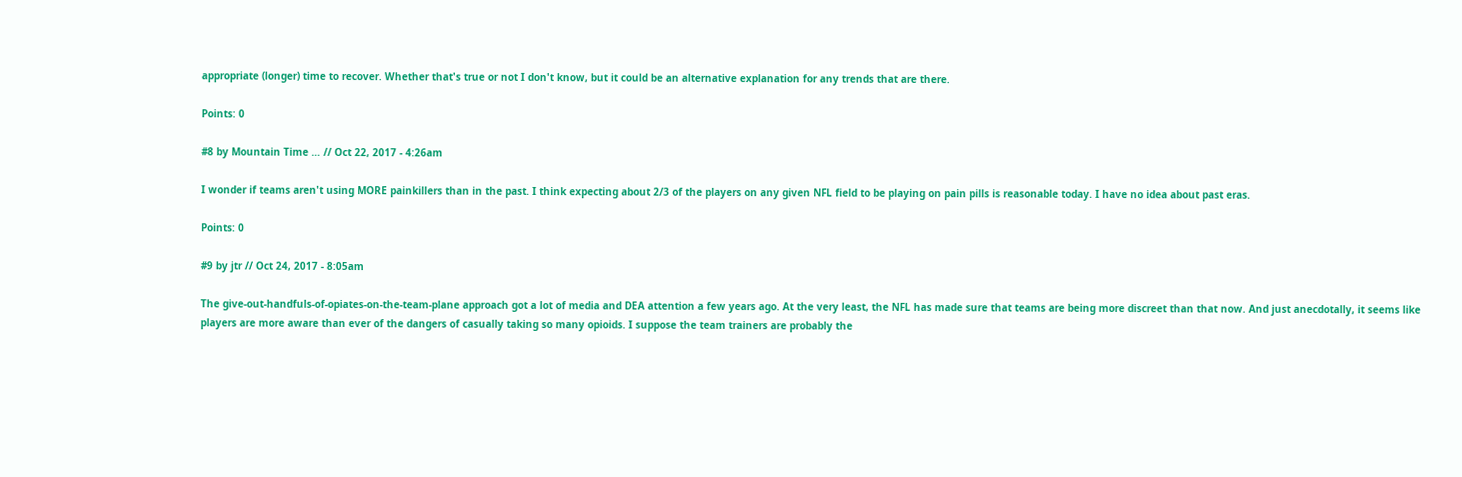appropriate (longer) time to recover. Whether that's true or not I don't know, but it could be an alternative explanation for any trends that are there.

Points: 0

#8 by Mountain Time … // Oct 22, 2017 - 4:26am

I wonder if teams aren't using MORE painkillers than in the past. I think expecting about 2/3 of the players on any given NFL field to be playing on pain pills is reasonable today. I have no idea about past eras.

Points: 0

#9 by jtr // Oct 24, 2017 - 8:05am

The give-out-handfuls-of-opiates-on-the-team-plane approach got a lot of media and DEA attention a few years ago. At the very least, the NFL has made sure that teams are being more discreet than that now. And just anecdotally, it seems like players are more aware than ever of the dangers of casually taking so many opioids. I suppose the team trainers are probably the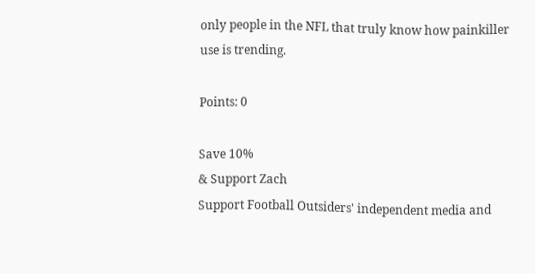only people in the NFL that truly know how painkiller use is trending.

Points: 0

Save 10%
& Support Zach
Support Football Outsiders' independent media and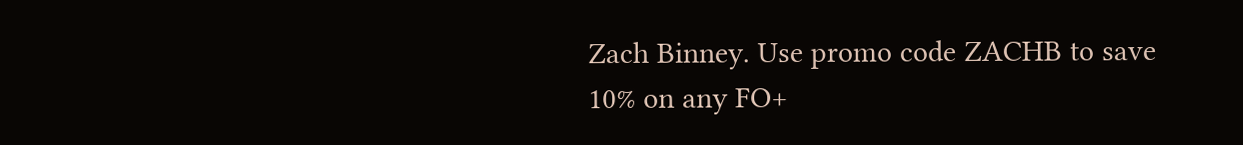Zach Binney. Use promo code ZACHB to save 10% on any FO+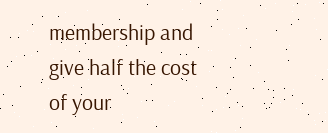membership and give half the cost of your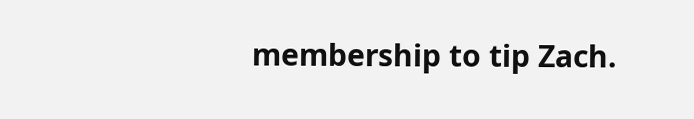membership to tip Zach.